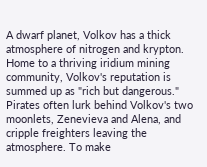A dwarf planet, Volkov has a thick atmosphere of nitrogen and krypton. Home to a thriving iridium mining community, Volkov's reputation is summed up as "rich but dangerous." Pirates often lurk behind Volkov's two moonlets, Zenevieva and Alena, and cripple freighters leaving the atmosphere. To make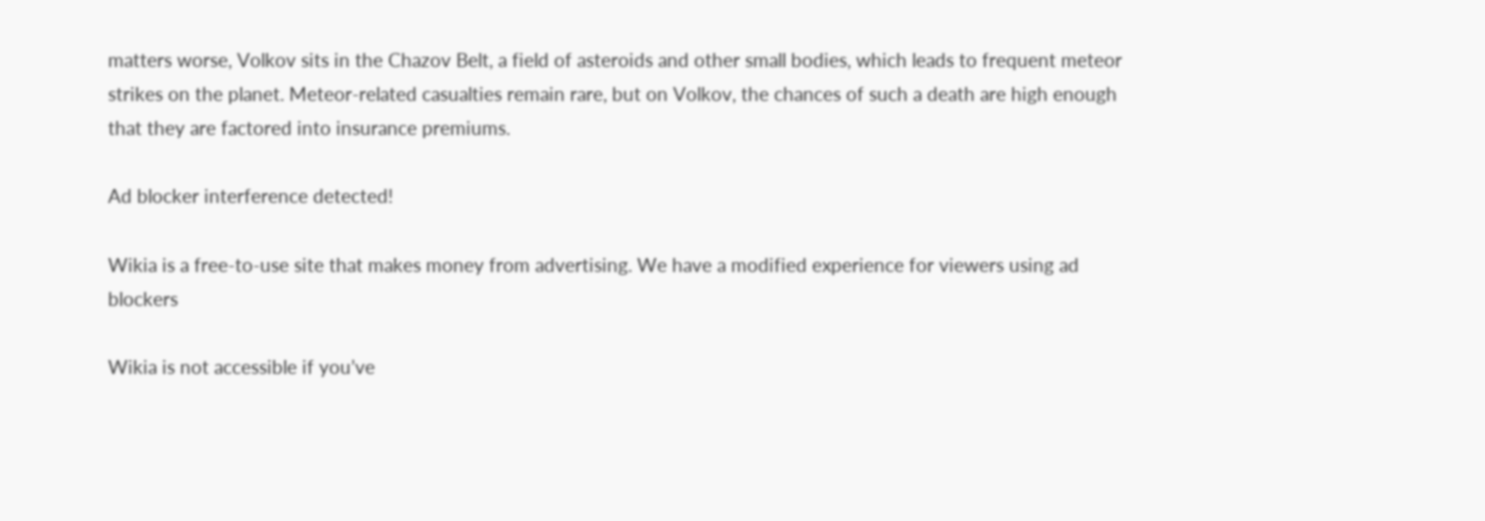matters worse, Volkov sits in the Chazov Belt, a field of asteroids and other small bodies, which leads to frequent meteor strikes on the planet. Meteor-related casualties remain rare, but on Volkov, the chances of such a death are high enough that they are factored into insurance premiums.

Ad blocker interference detected!

Wikia is a free-to-use site that makes money from advertising. We have a modified experience for viewers using ad blockers

Wikia is not accessible if you’ve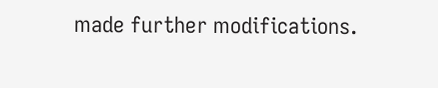made further modifications.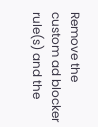Remove the custom ad blocker rule(s) and the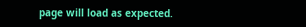page will load as expected.